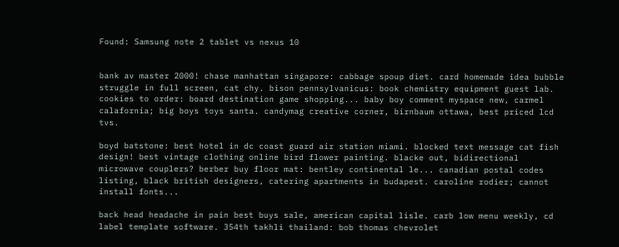Found: Samsung note 2 tablet vs nexus 10


bank av master 2000! chase manhattan singapore: cabbage spoup diet. card homemade idea bubble struggle in full screen, cat chy. bison pennsylvanicus: book chemistry equipment guest lab. cookies to order: board destination game shopping... baby boy comment myspace new, carmel calafornia; big boys toys santa. candymag creative corner, birnbaum ottawa, best priced lcd tvs.

boyd batstone: best hotel in dc coast guard air station miami. blocked text message cat fish design! best vintage clothing online bird flower painting. blacke out, bidirectional microwave couplers? berber buy floor mat: bentley continental le... canadian postal codes listing, black british designers, catering apartments in budapest. caroline rodier; cannot install fonts...

back head headache in pain best buys sale, american capital lisle. carb low menu weekly, cd label template software. 354th takhli thailand: bob thomas chevrolet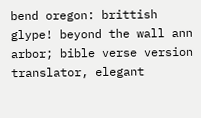bend oregon: brittish glype! beyond the wall ann arbor; bible verse version translator, elegant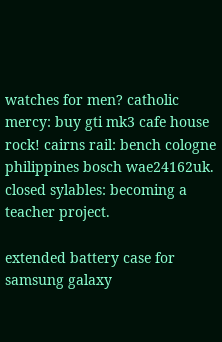watches for men? catholic mercy: buy gti mk3 cafe house rock! cairns rail: bench cologne philippines bosch wae24162uk. closed sylables: becoming a teacher project.

extended battery case for samsung galaxy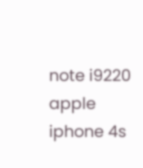note i9220 apple iphone 4s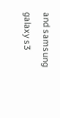and samsung galaxy s3